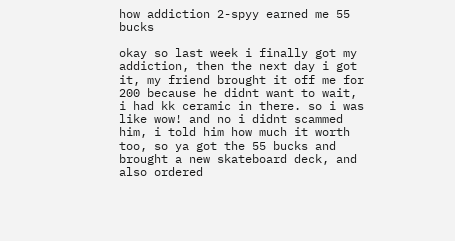how addiction 2-spyy earned me 55 bucks

okay so last week i finally got my addiction, then the next day i got it, my friend brought it off me for 200 because he didnt want to wait, i had kk ceramic in there. so i was like wow! and no i didnt scammed him, i told him how much it worth too, so ya got the 55 bucks and brought a new skateboard deck, and also ordered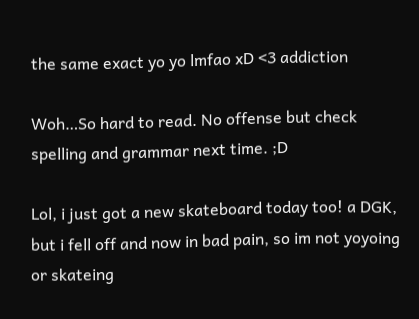the same exact yo yo lmfao xD <3 addiction

Woh…So hard to read. No offense but check spelling and grammar next time. ;D

Lol, i just got a new skateboard today too! a DGK, but i fell off and now in bad pain, so im not yoyoing or skateing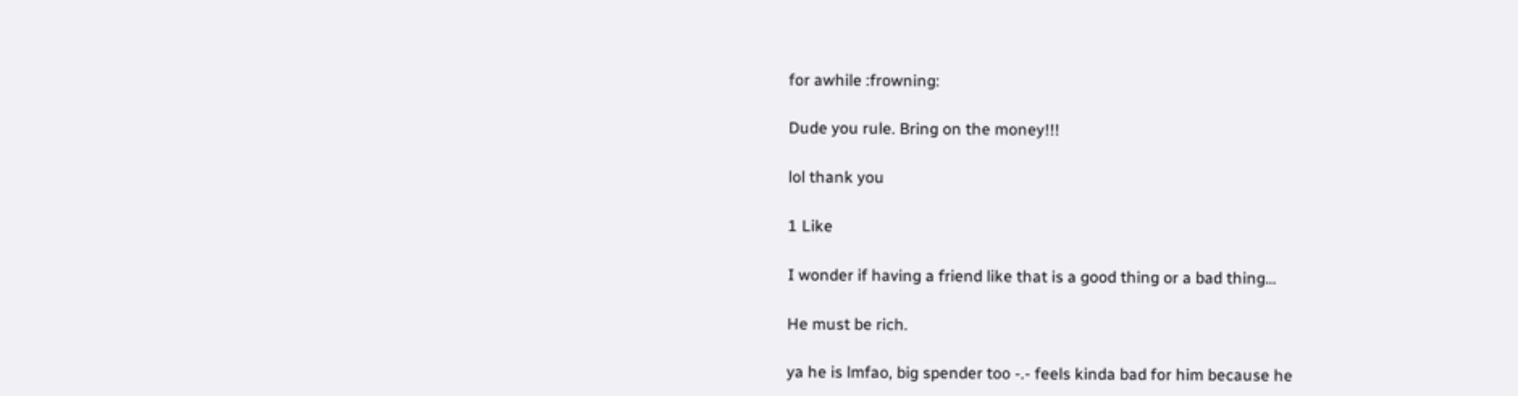for awhile :frowning:

Dude you rule. Bring on the money!!!

lol thank you

1 Like

I wonder if having a friend like that is a good thing or a bad thing…

He must be rich.

ya he is lmfao, big spender too -.- feels kinda bad for him because he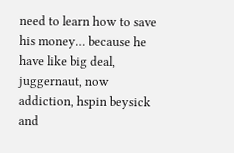need to learn how to save his money… because he have like big deal, juggernaut, now addiction, hspin beysick and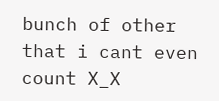bunch of other that i cant even count X_X